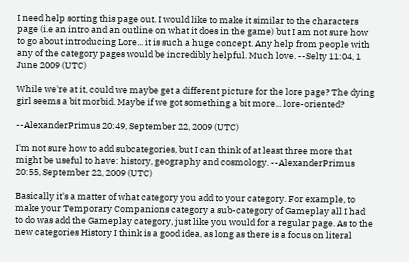I need help sorting this page out. I would like to make it similar to the characters page (i.e an intro and an outline on what it does in the game) but I am not sure how to go about introducing Lore... it is such a huge concept. Any help from people with any of the category pages would be incredibly helpful. Much love. --Selty 11:04, 1 June 2009 (UTC)

While we're at it, could we maybe get a different picture for the lore page? The dying girl seems a bit morbid. Maybe if we got something a bit more... lore-oriented?

--AlexanderPrimus 20:49, September 22, 2009 (UTC)

I'm not sure how to add subcategories, but I can think of at least three more that might be useful to have: history, geography and cosmology. --AlexanderPrimus 20:55, September 22, 2009 (UTC)

Basically it's a matter of what category you add to your category. For example, to make your Temporary Companions category a sub-category of Gameplay all I had to do was add the Gameplay category, just like you would for a regular page. As to the new categories History I think is a good idea, as long as there is a focus on literal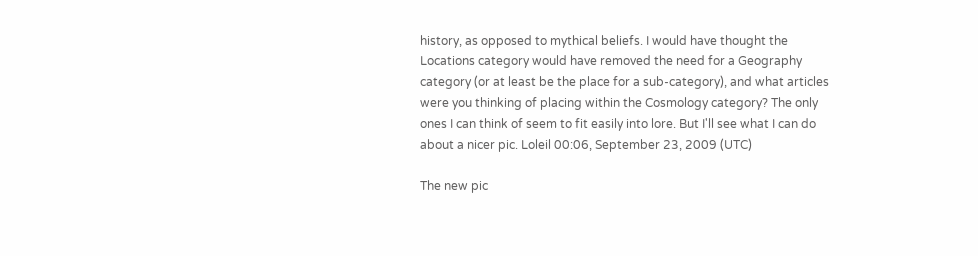history, as opposed to mythical beliefs. I would have thought the Locations category would have removed the need for a Geography category (or at least be the place for a sub-category), and what articles were you thinking of placing within the Cosmology category? The only ones I can think of seem to fit easily into lore. But I'll see what I can do about a nicer pic. Loleil 00:06, September 23, 2009 (UTC)

The new pic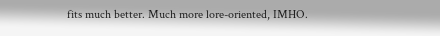fits much better. Much more lore-oriented, IMHO.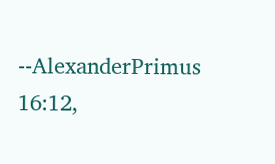--AlexanderPrimus 16:12,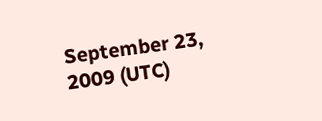September 23, 2009 (UTC)